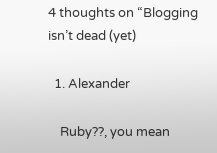4 thoughts on “Blogging isn’t dead (yet)

  1. Alexander

    Ruby??, you mean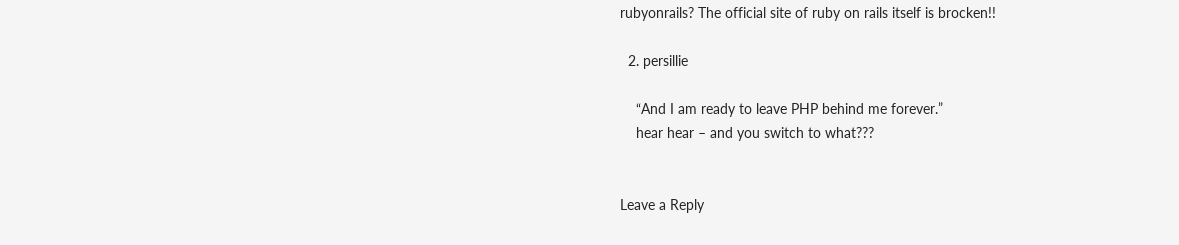rubyonrails? The official site of ruby on rails itself is brocken!!

  2. persillie

    “And I am ready to leave PHP behind me forever.”
    hear hear – and you switch to what???


Leave a Reply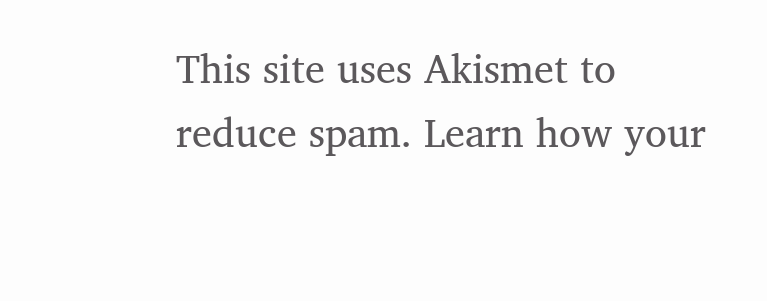This site uses Akismet to reduce spam. Learn how your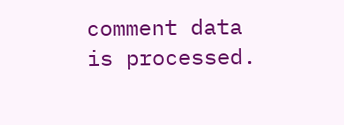comment data is processed.